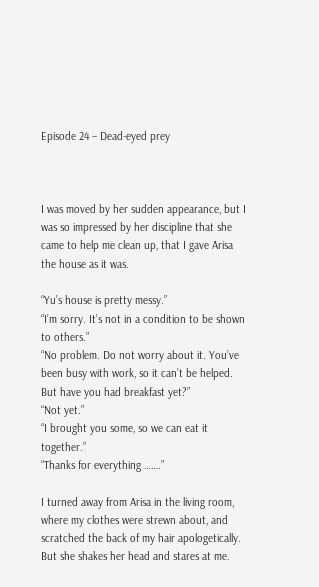Episode 24 – Dead-eyed prey



I was moved by her sudden appearance, but I was so impressed by her discipline that she came to help me clean up, that I gave Arisa the house as it was.

“Yu’s house is pretty messy.”
“I’m sorry. It’s not in a condition to be shown to others.”
“No problem. Do not worry about it. You’ve been busy with work, so it can’t be helped. But have you had breakfast yet?”
“Not yet.”
“I brought you some, so we can eat it together.”
“Thanks for everything …….”

I turned away from Arisa in the living room, where my clothes were strewn about, and scratched the back of my hair apologetically. But she shakes her head and stares at me.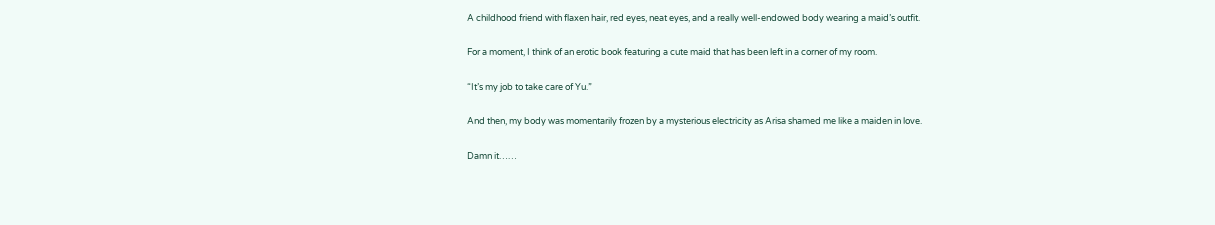A childhood friend with flaxen hair, red eyes, neat eyes, and a really well-endowed body wearing a maid’s outfit.

For a moment, I think of an erotic book featuring a cute maid that has been left in a corner of my room.

“It’s my job to take care of Yu.”

And then, my body was momentarily frozen by a mysterious electricity as Arisa shamed me like a maiden in love.

Damn it……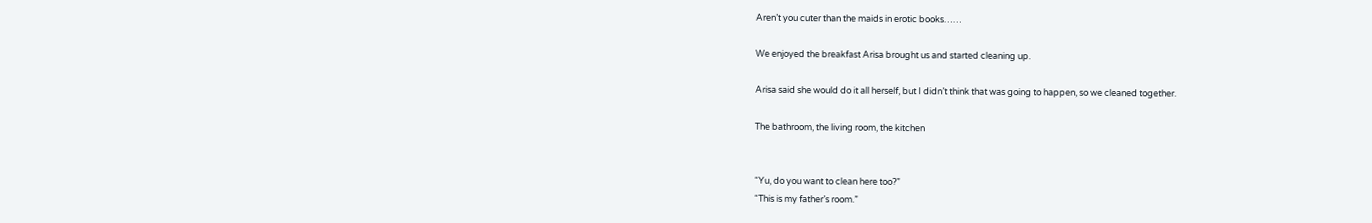Aren’t you cuter than the maids in erotic books……

We enjoyed the breakfast Arisa brought us and started cleaning up.

Arisa said she would do it all herself, but I didn’t think that was going to happen, so we cleaned together.

The bathroom, the living room, the kitchen


“Yu, do you want to clean here too?”
“This is my father’s room.”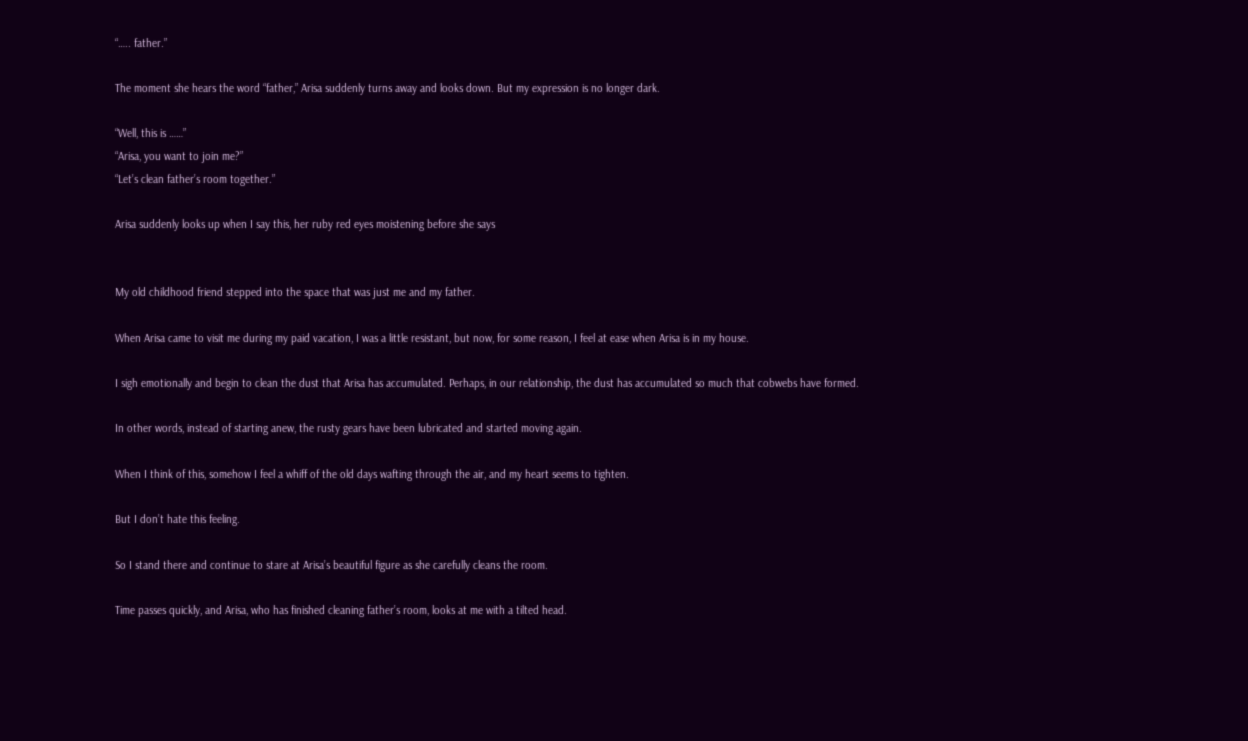“….. father.”

The moment she hears the word “father,” Arisa suddenly turns away and looks down. But my expression is no longer dark.

“Well, this is ……”
“Arisa, you want to join me?”
“Let’s clean father’s room together.”

Arisa suddenly looks up when I say this, her ruby red eyes moistening before she says


My old childhood friend stepped into the space that was just me and my father.

When Arisa came to visit me during my paid vacation, I was a little resistant, but now, for some reason, I feel at ease when Arisa is in my house.

I sigh emotionally and begin to clean the dust that Arisa has accumulated. Perhaps, in our relationship, the dust has accumulated so much that cobwebs have formed.

In other words, instead of starting anew, the rusty gears have been lubricated and started moving again.

When I think of this, somehow I feel a whiff of the old days wafting through the air, and my heart seems to tighten.

But I don’t hate this feeling.

So I stand there and continue to stare at Arisa’s beautiful figure as she carefully cleans the room.

Time passes quickly, and Arisa, who has finished cleaning father’s room, looks at me with a tilted head.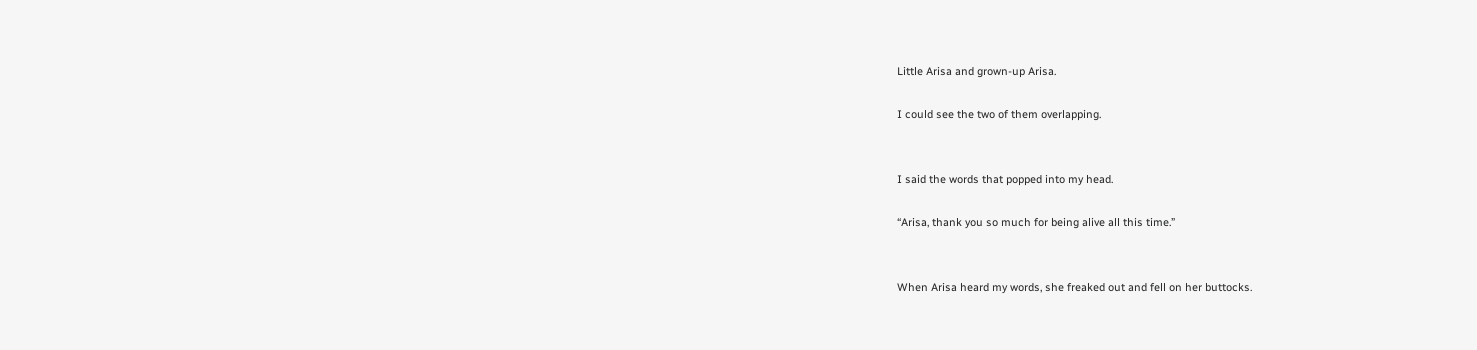Little Arisa and grown-up Arisa.

I could see the two of them overlapping.


I said the words that popped into my head.

“Arisa, thank you so much for being alive all this time.”


When Arisa heard my words, she freaked out and fell on her buttocks.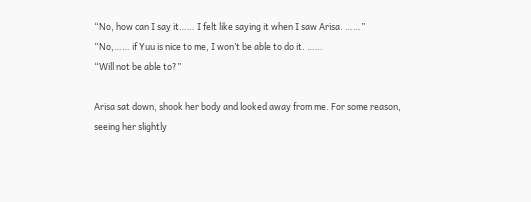“No, how can I say it…… I felt like saying it when I saw Arisa. ……”
“No,…… if Yuu is nice to me, I won’t be able to do it. ……
“Will not be able to?”

Arisa sat down, shook her body and looked away from me. For some reason, seeing her slightly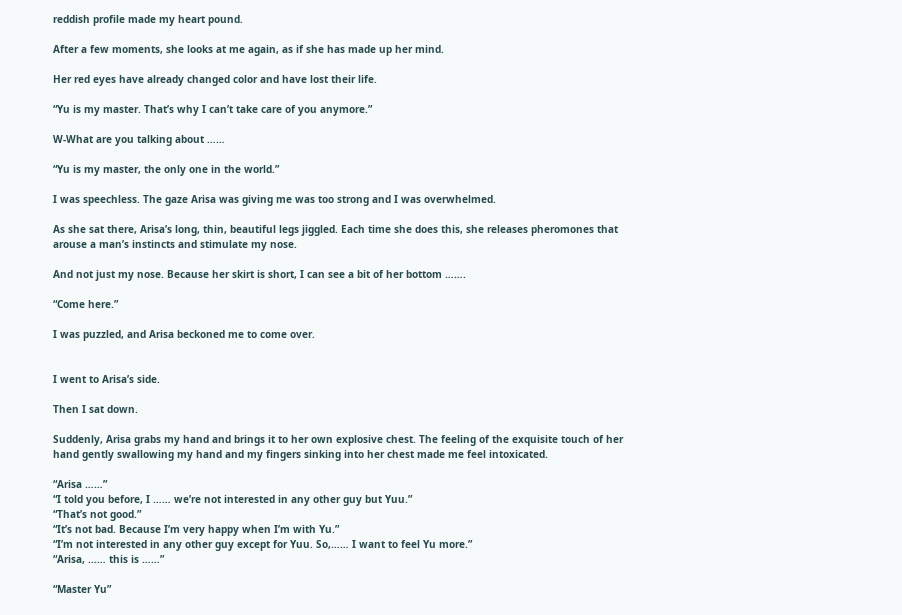reddish profile made my heart pound.

After a few moments, she looks at me again, as if she has made up her mind.

Her red eyes have already changed color and have lost their life.

“Yu is my master. That’s why I can’t take care of you anymore.”

W-What are you talking about ……

“Yu is my master, the only one in the world.”

I was speechless. The gaze Arisa was giving me was too strong and I was overwhelmed.

As she sat there, Arisa’s long, thin, beautiful legs jiggled. Each time she does this, she releases pheromones that arouse a man’s instincts and stimulate my nose.

And not just my nose. Because her skirt is short, I can see a bit of her bottom …….

“Come here.”

I was puzzled, and Arisa beckoned me to come over.


I went to Arisa’s side.

Then I sat down.

Suddenly, Arisa grabs my hand and brings it to her own explosive chest. The feeling of the exquisite touch of her hand gently swallowing my hand and my fingers sinking into her chest made me feel intoxicated.

“Arisa ……”
“I told you before, I …… we’re not interested in any other guy but Yuu.”
“That’s not good.”
“It’s not bad. Because I’m very happy when I’m with Yu.”
“I’m not interested in any other guy except for Yuu. So,…… I want to feel Yu more.”
“Arisa, …… this is ……”

“Master Yu”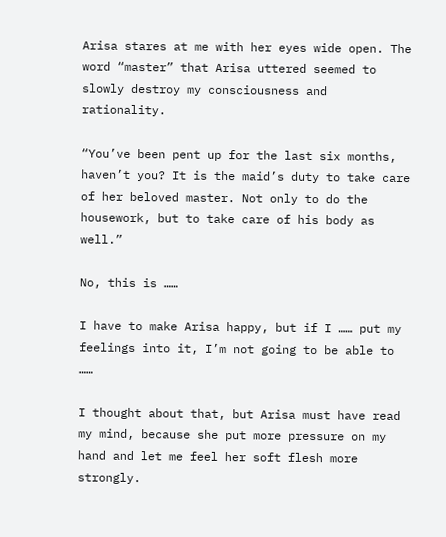Arisa stares at me with her eyes wide open. The word “master” that Arisa uttered seemed to slowly destroy my consciousness and rationality.

“You’ve been pent up for the last six months, haven’t you? It is the maid’s duty to take care of her beloved master. Not only to do the housework, but to take care of his body as well.”

No, this is ……

I have to make Arisa happy, but if I …… put my feelings into it, I’m not going to be able to ……

I thought about that, but Arisa must have read my mind, because she put more pressure on my hand and let me feel her soft flesh more strongly.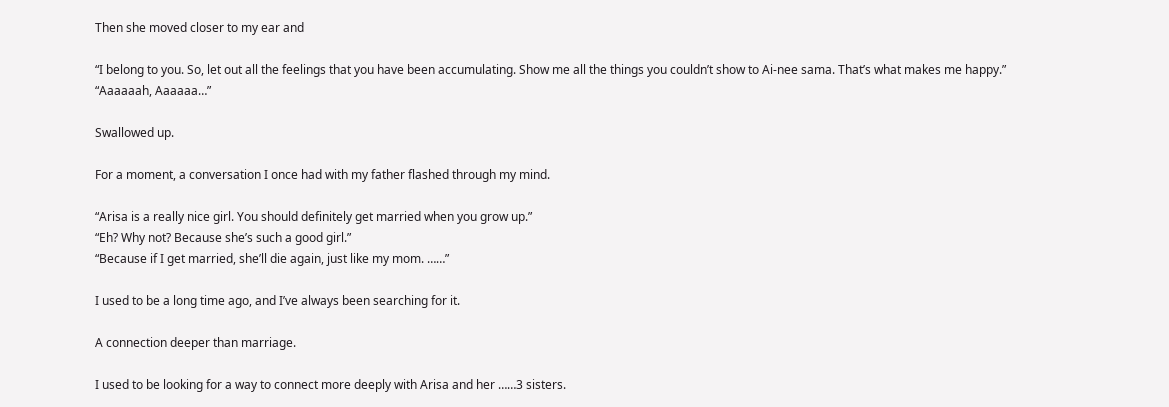Then she moved closer to my ear and

“I belong to you. So, let out all the feelings that you have been accumulating. Show me all the things you couldn’t show to Ai-nee sama. That’s what makes me happy.”
“Aaaaaah, Aaaaaa…”

Swallowed up.

For a moment, a conversation I once had with my father flashed through my mind.

“Arisa is a really nice girl. You should definitely get married when you grow up.”
“Eh? Why not? Because she’s such a good girl.”
“Because if I get married, she’ll die again, just like my mom. ……”

I used to be a long time ago, and I’ve always been searching for it.

A connection deeper than marriage.

I used to be looking for a way to connect more deeply with Arisa and her ……3 sisters.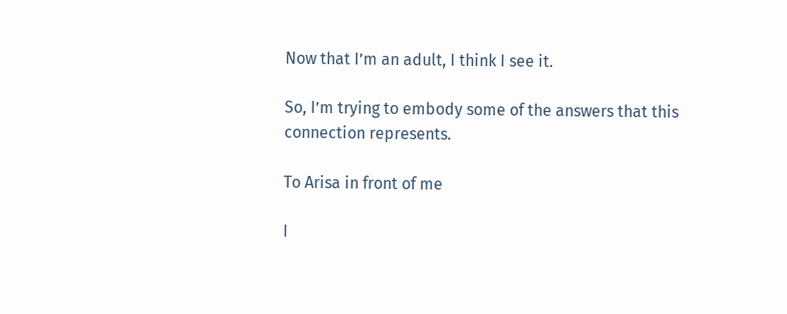Now that I’m an adult, I think I see it.

So, I’m trying to embody some of the answers that this connection represents.

To Arisa in front of me

I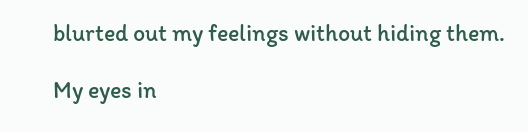blurted out my feelings without hiding them.

My eyes in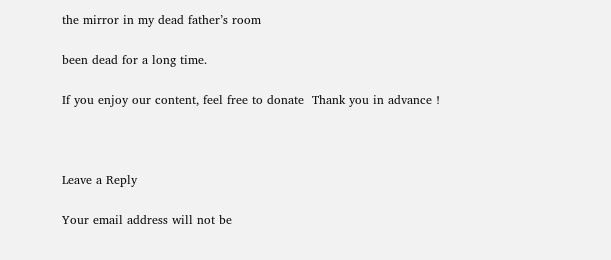the mirror in my dead father’s room

been dead for a long time.

If you enjoy our content, feel free to donate  Thank you in advance !



Leave a Reply

Your email address will not be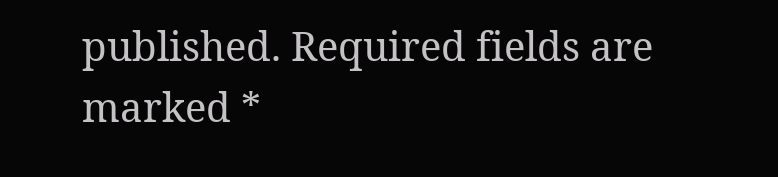published. Required fields are marked *